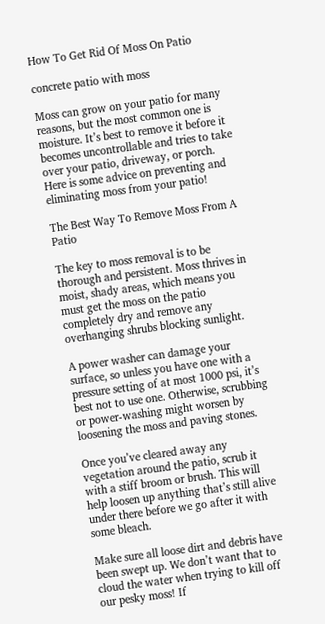How To Get Rid Of Moss On Patio

concrete patio with moss

Moss can grow on your patio for many reasons, but the most common one is moisture. It’s best to remove it before it becomes uncontrollable and tries to take over your patio, driveway, or porch. Here is some advice on preventing and eliminating moss from your patio!

The Best Way To Remove Moss From A Patio

The key to moss removal is to be thorough and persistent. Moss thrives in moist, shady areas, which means you must get the moss on the patio completely dry and remove any overhanging shrubs blocking sunlight.

A power washer can damage your surface, so unless you have one with a pressure setting of at most 1000 psi, it’s best not to use one. Otherwise, scrubbing or power-washing might worsen by loosening the moss and paving stones.

Once you’ve cleared away any vegetation around the patio, scrub it with a stiff broom or brush. This will help loosen up anything that’s still alive under there before we go after it with some bleach.

Make sure all loose dirt and debris have been swept up. We don’t want that to cloud the water when trying to kill off our pesky moss! If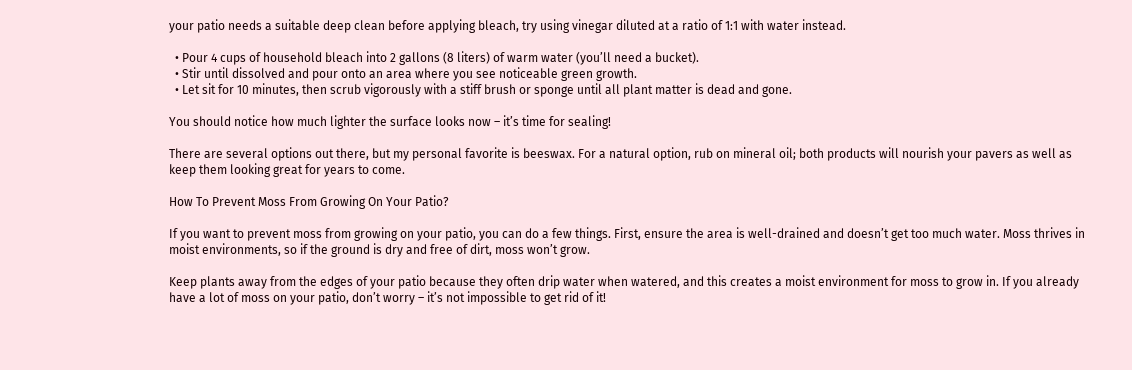your patio needs a suitable deep clean before applying bleach, try using vinegar diluted at a ratio of 1:1 with water instead.

  • Pour 4 cups of household bleach into 2 gallons (8 liters) of warm water (you’ll need a bucket).
  • Stir until dissolved and pour onto an area where you see noticeable green growth.
  • Let sit for 10 minutes, then scrub vigorously with a stiff brush or sponge until all plant matter is dead and gone.

You should notice how much lighter the surface looks now – it’s time for sealing!

There are several options out there, but my personal favorite is beeswax. For a natural option, rub on mineral oil; both products will nourish your pavers as well as keep them looking great for years to come.

How To Prevent Moss From Growing On Your Patio?

If you want to prevent moss from growing on your patio, you can do a few things. First, ensure the area is well-drained and doesn’t get too much water. Moss thrives in moist environments, so if the ground is dry and free of dirt, moss won’t grow.

Keep plants away from the edges of your patio because they often drip water when watered, and this creates a moist environment for moss to grow in. If you already have a lot of moss on your patio, don’t worry – it’s not impossible to get rid of it!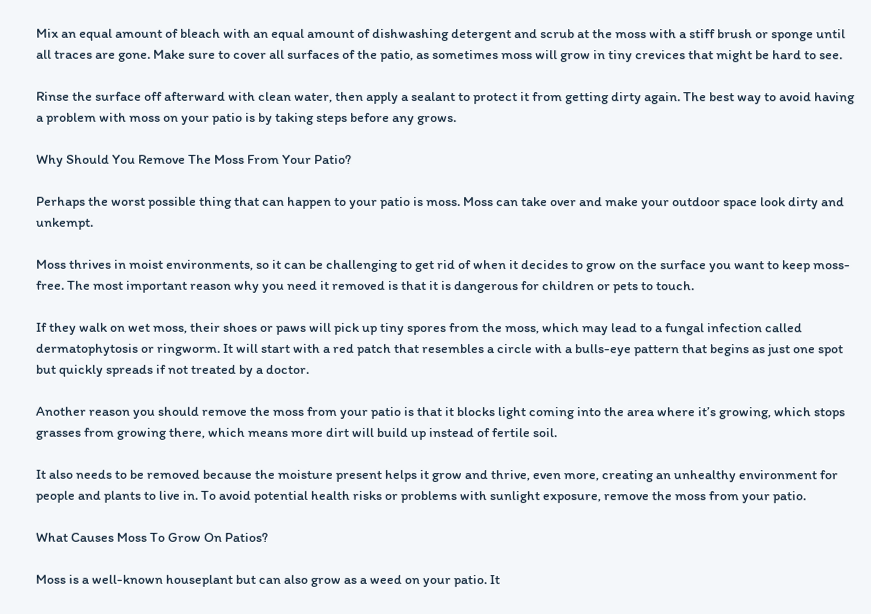Mix an equal amount of bleach with an equal amount of dishwashing detergent and scrub at the moss with a stiff brush or sponge until all traces are gone. Make sure to cover all surfaces of the patio, as sometimes moss will grow in tiny crevices that might be hard to see.

Rinse the surface off afterward with clean water, then apply a sealant to protect it from getting dirty again. The best way to avoid having a problem with moss on your patio is by taking steps before any grows.

Why Should You Remove The Moss From Your Patio?

Perhaps the worst possible thing that can happen to your patio is moss. Moss can take over and make your outdoor space look dirty and unkempt.

Moss thrives in moist environments, so it can be challenging to get rid of when it decides to grow on the surface you want to keep moss-free. The most important reason why you need it removed is that it is dangerous for children or pets to touch.

If they walk on wet moss, their shoes or paws will pick up tiny spores from the moss, which may lead to a fungal infection called dermatophytosis or ringworm. It will start with a red patch that resembles a circle with a bulls-eye pattern that begins as just one spot but quickly spreads if not treated by a doctor.

Another reason you should remove the moss from your patio is that it blocks light coming into the area where it’s growing, which stops grasses from growing there, which means more dirt will build up instead of fertile soil.

It also needs to be removed because the moisture present helps it grow and thrive, even more, creating an unhealthy environment for people and plants to live in. To avoid potential health risks or problems with sunlight exposure, remove the moss from your patio.

What Causes Moss To Grow On Patios?

Moss is a well-known houseplant but can also grow as a weed on your patio. It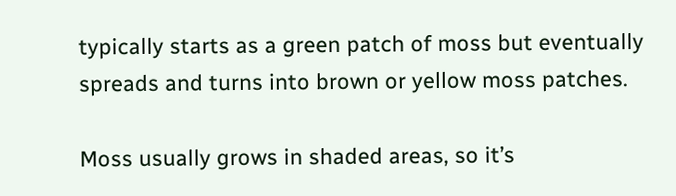typically starts as a green patch of moss but eventually spreads and turns into brown or yellow moss patches.

Moss usually grows in shaded areas, so it’s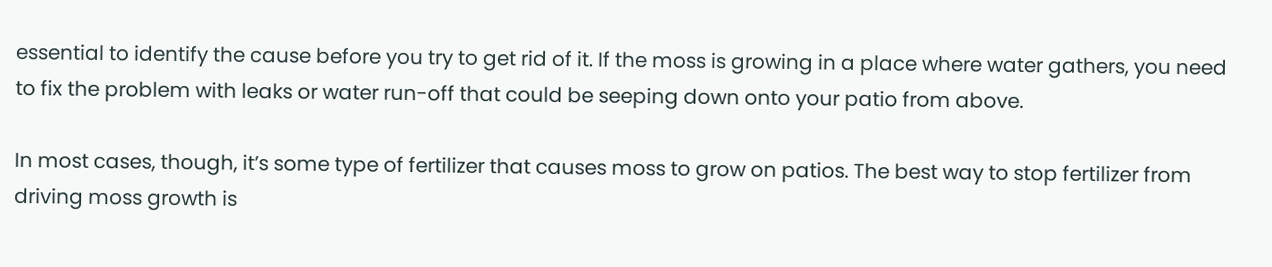essential to identify the cause before you try to get rid of it. If the moss is growing in a place where water gathers, you need to fix the problem with leaks or water run-off that could be seeping down onto your patio from above.

In most cases, though, it’s some type of fertilizer that causes moss to grow on patios. The best way to stop fertilizer from driving moss growth is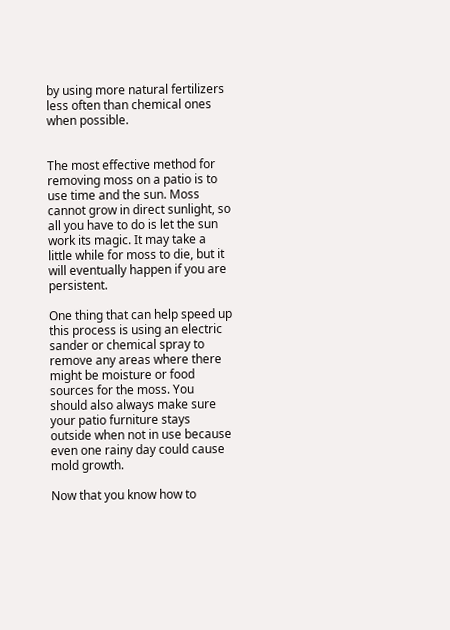by using more natural fertilizers less often than chemical ones when possible.


The most effective method for removing moss on a patio is to use time and the sun. Moss cannot grow in direct sunlight, so all you have to do is let the sun work its magic. It may take a little while for moss to die, but it will eventually happen if you are persistent.

One thing that can help speed up this process is using an electric sander or chemical spray to remove any areas where there might be moisture or food sources for the moss. You should also always make sure your patio furniture stays outside when not in use because even one rainy day could cause mold growth.

Now that you know how to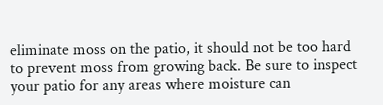eliminate moss on the patio, it should not be too hard to prevent moss from growing back. Be sure to inspect your patio for any areas where moisture can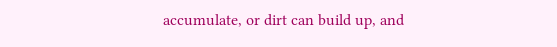accumulate, or dirt can build up, and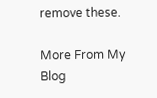remove these.

More From My Blog